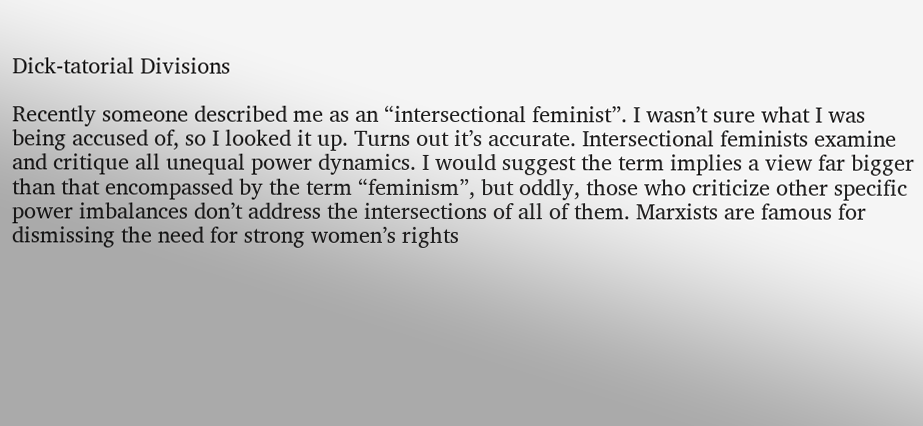Dick-tatorial Divisions

Recently someone described me as an “intersectional feminist”. I wasn’t sure what I was being accused of, so I looked it up. Turns out it’s accurate. Intersectional feminists examine and critique all unequal power dynamics. I would suggest the term implies a view far bigger than that encompassed by the term “feminism”, but oddly, those who criticize other specific power imbalances don’t address the intersections of all of them. Marxists are famous for dismissing the need for strong women’s rights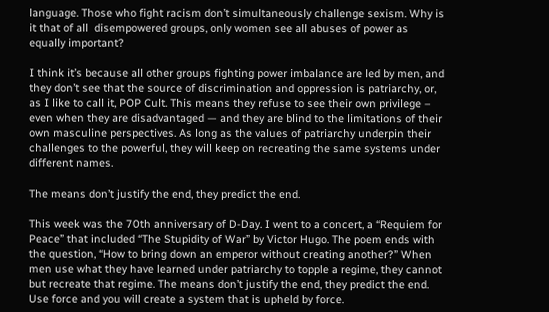language. Those who fight racism don’t simultaneously challenge sexism. Why is it that of all  disempowered groups, only women see all abuses of power as equally important?

I think it’s because all other groups fighting power imbalance are led by men, and they don’t see that the source of discrimination and oppression is patriarchy, or, as I like to call it, POP Cult. This means they refuse to see their own privilege – even when they are disadvantaged — and they are blind to the limitations of their own masculine perspectives. As long as the values of patriarchy underpin their challenges to the powerful, they will keep on recreating the same systems under different names.

The means don’t justify the end, they predict the end.

This week was the 70th anniversary of D-Day. I went to a concert, a “Requiem for Peace” that included “The Stupidity of War” by Victor Hugo. The poem ends with the question, “How to bring down an emperor without creating another?” When men use what they have learned under patriarchy to topple a regime, they cannot but recreate that regime. The means don’t justify the end, they predict the end. Use force and you will create a system that is upheld by force.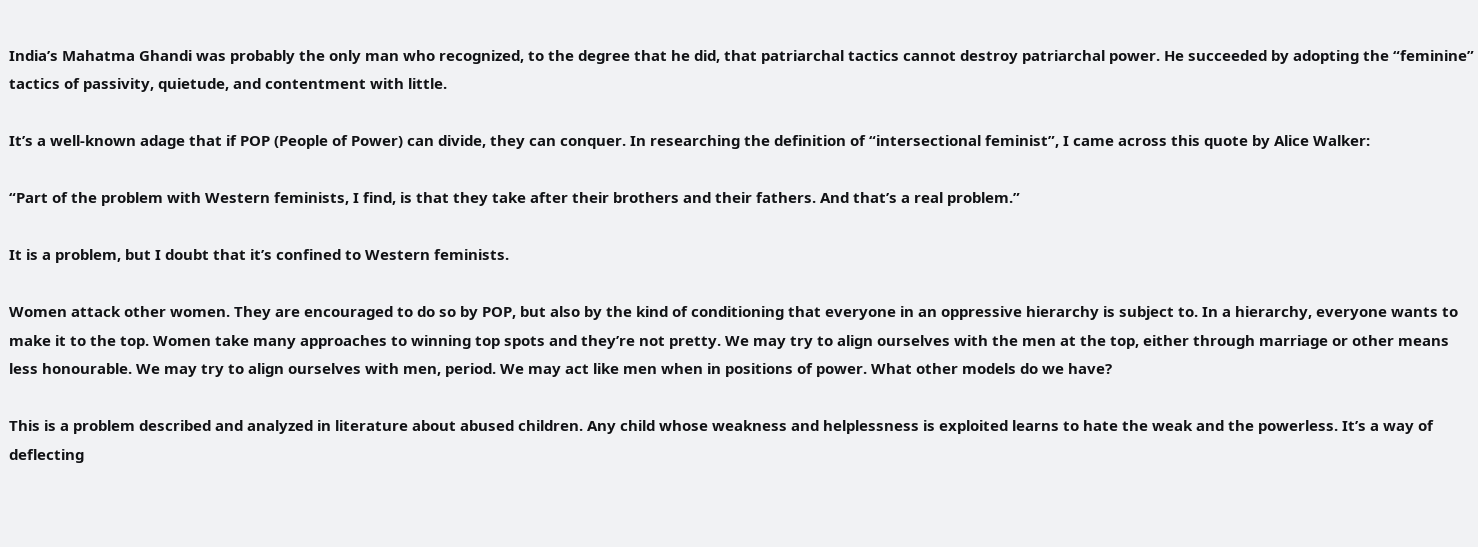India’s Mahatma Ghandi was probably the only man who recognized, to the degree that he did, that patriarchal tactics cannot destroy patriarchal power. He succeeded by adopting the “feminine” tactics of passivity, quietude, and contentment with little.

It’s a well-known adage that if POP (People of Power) can divide, they can conquer. In researching the definition of “intersectional feminist”, I came across this quote by Alice Walker:

“Part of the problem with Western feminists, I find, is that they take after their brothers and their fathers. And that’s a real problem.”

It is a problem, but I doubt that it’s confined to Western feminists.

Women attack other women. They are encouraged to do so by POP, but also by the kind of conditioning that everyone in an oppressive hierarchy is subject to. In a hierarchy, everyone wants to make it to the top. Women take many approaches to winning top spots and they’re not pretty. We may try to align ourselves with the men at the top, either through marriage or other means less honourable. We may try to align ourselves with men, period. We may act like men when in positions of power. What other models do we have?

This is a problem described and analyzed in literature about abused children. Any child whose weakness and helplessness is exploited learns to hate the weak and the powerless. It’s a way of deflecting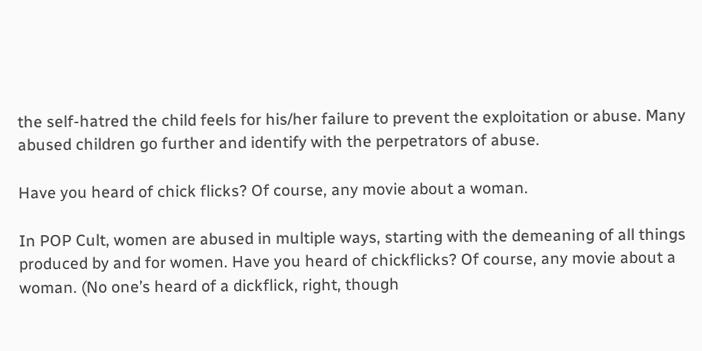the self-hatred the child feels for his/her failure to prevent the exploitation or abuse. Many abused children go further and identify with the perpetrators of abuse.

Have you heard of chick flicks? Of course, any movie about a woman.

In POP Cult, women are abused in multiple ways, starting with the demeaning of all things produced by and for women. Have you heard of chickflicks? Of course, any movie about a woman. (No one’s heard of a dickflick, right, though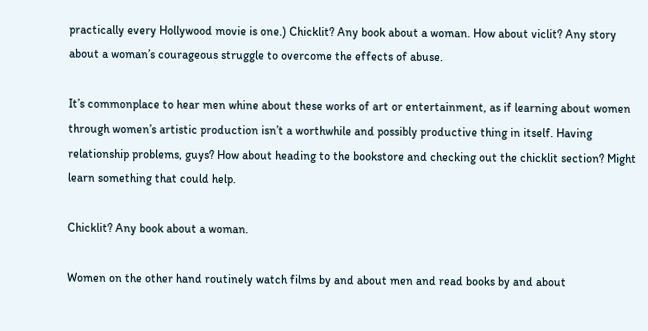practically every Hollywood movie is one.) Chicklit? Any book about a woman. How about viclit? Any story about a woman’s courageous struggle to overcome the effects of abuse.

It’s commonplace to hear men whine about these works of art or entertainment, as if learning about women through women’s artistic production isn’t a worthwhile and possibly productive thing in itself. Having relationship problems, guys? How about heading to the bookstore and checking out the chicklit section? Might learn something that could help.

Chicklit? Any book about a woman.

Women on the other hand routinely watch films by and about men and read books by and about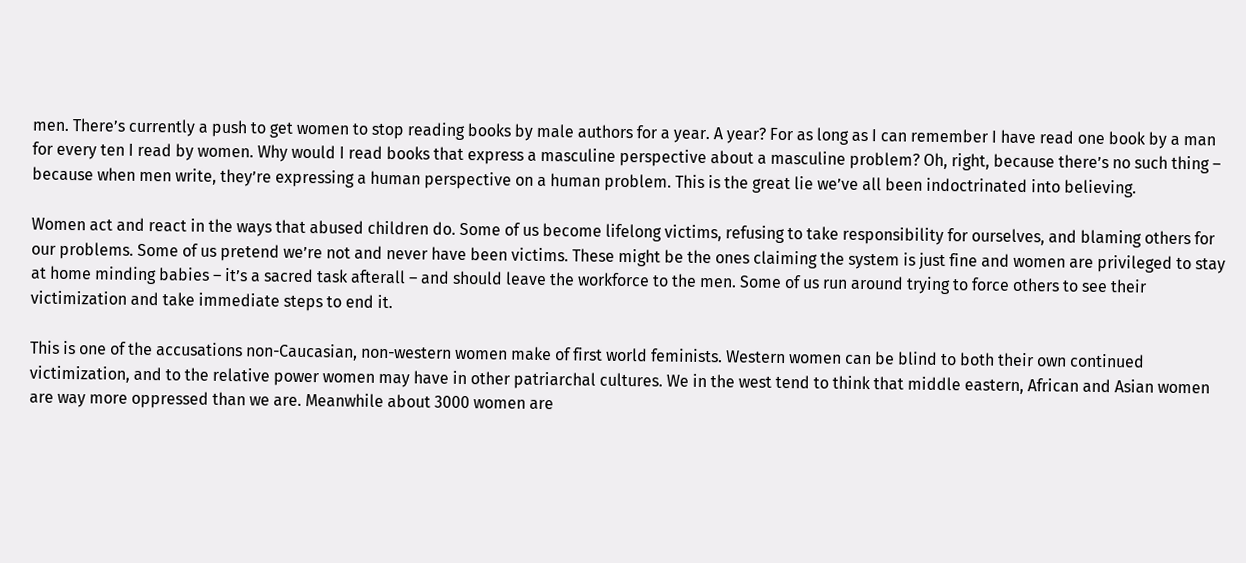men. There’s currently a push to get women to stop reading books by male authors for a year. A year? For as long as I can remember I have read one book by a man for every ten I read by women. Why would I read books that express a masculine perspective about a masculine problem? Oh, right, because there’s no such thing – because when men write, they’re expressing a human perspective on a human problem. This is the great lie we’ve all been indoctrinated into believing.

Women act and react in the ways that abused children do. Some of us become lifelong victims, refusing to take responsibility for ourselves, and blaming others for our problems. Some of us pretend we’re not and never have been victims. These might be the ones claiming the system is just fine and women are privileged to stay at home minding babies – it’s a sacred task afterall – and should leave the workforce to the men. Some of us run around trying to force others to see their victimization and take immediate steps to end it.

This is one of the accusations non-Caucasian, non-western women make of first world feminists. Western women can be blind to both their own continued victimization, and to the relative power women may have in other patriarchal cultures. We in the west tend to think that middle eastern, African and Asian women are way more oppressed than we are. Meanwhile about 3000 women are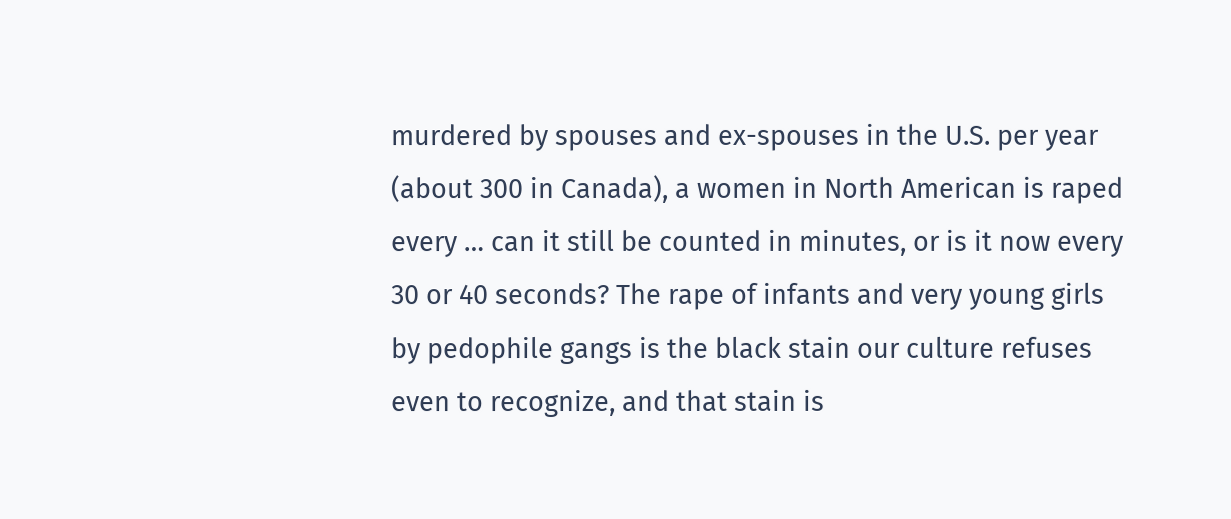murdered by spouses and ex-spouses in the U.S. per year (about 300 in Canada), a women in North American is raped every … can it still be counted in minutes, or is it now every 30 or 40 seconds? The rape of infants and very young girls by pedophile gangs is the black stain our culture refuses even to recognize, and that stain is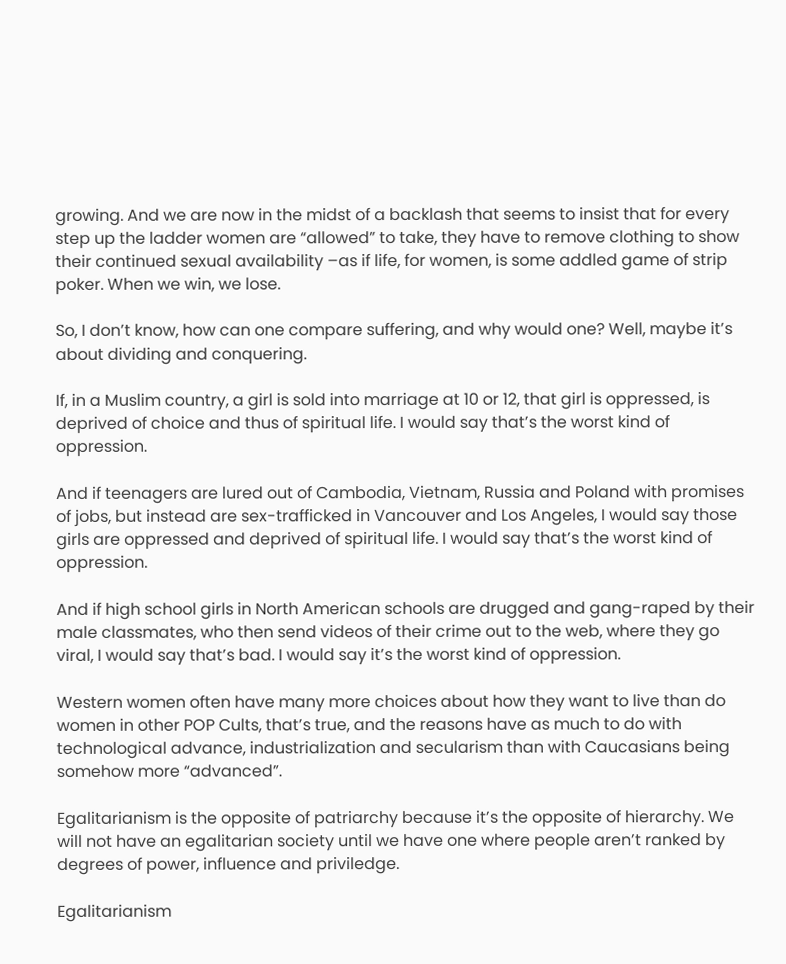growing. And we are now in the midst of a backlash that seems to insist that for every step up the ladder women are “allowed” to take, they have to remove clothing to show their continued sexual availability –as if life, for women, is some addled game of strip poker. When we win, we lose.

So, I don’t know, how can one compare suffering, and why would one? Well, maybe it’s about dividing and conquering.

If, in a Muslim country, a girl is sold into marriage at 10 or 12, that girl is oppressed, is deprived of choice and thus of spiritual life. I would say that’s the worst kind of oppression.

And if teenagers are lured out of Cambodia, Vietnam, Russia and Poland with promises of jobs, but instead are sex-trafficked in Vancouver and Los Angeles, I would say those girls are oppressed and deprived of spiritual life. I would say that’s the worst kind of oppression.

And if high school girls in North American schools are drugged and gang-raped by their male classmates, who then send videos of their crime out to the web, where they go viral, I would say that’s bad. I would say it’s the worst kind of oppression.

Western women often have many more choices about how they want to live than do women in other POP Cults, that’s true, and the reasons have as much to do with technological advance, industrialization and secularism than with Caucasians being somehow more “advanced”.

Egalitarianism is the opposite of patriarchy because it’s the opposite of hierarchy. We will not have an egalitarian society until we have one where people aren’t ranked by degrees of power, influence and priviledge.

Egalitarianism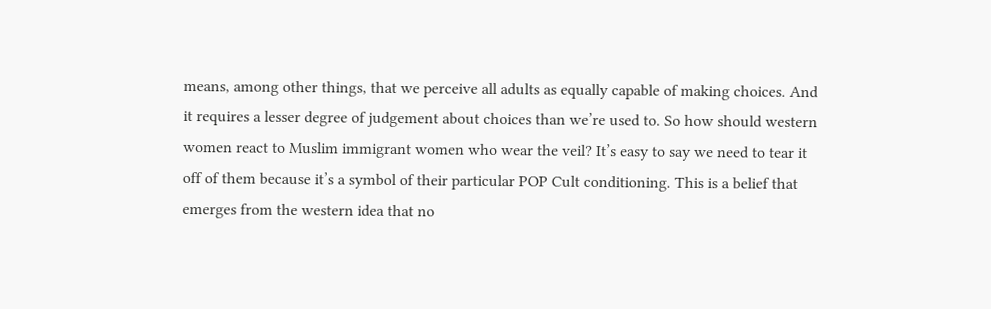means, among other things, that we perceive all adults as equally capable of making choices. And it requires a lesser degree of judgement about choices than we’re used to. So how should western women react to Muslim immigrant women who wear the veil? It’s easy to say we need to tear it off of them because it’s a symbol of their particular POP Cult conditioning. This is a belief that emerges from the western idea that no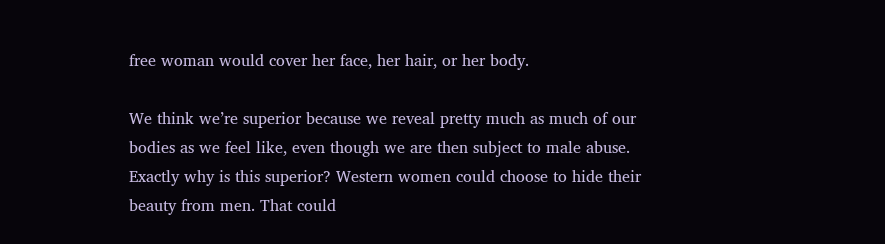free woman would cover her face, her hair, or her body.

We think we’re superior because we reveal pretty much as much of our bodies as we feel like, even though we are then subject to male abuse. Exactly why is this superior? Western women could choose to hide their beauty from men. That could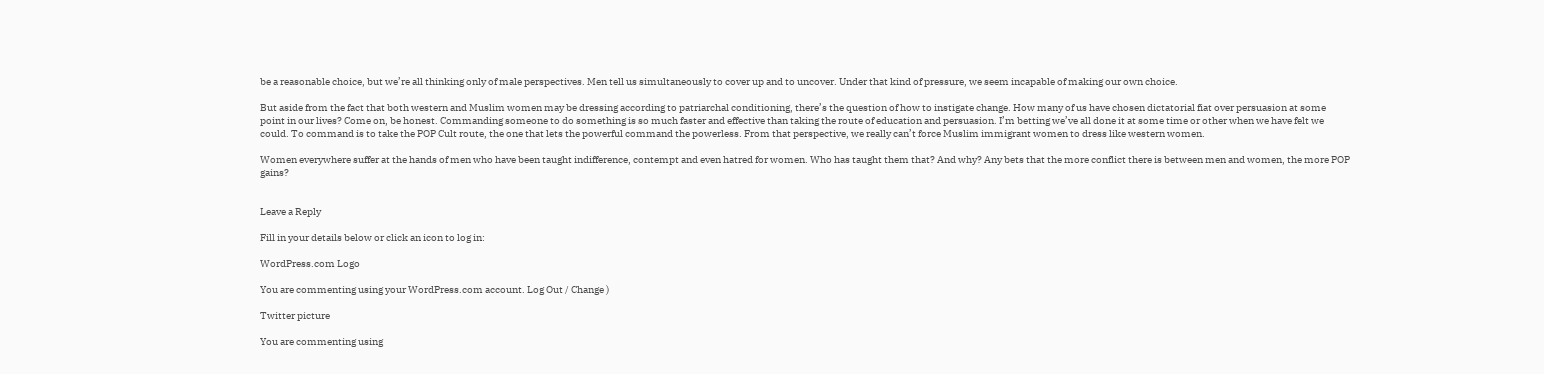be a reasonable choice, but we’re all thinking only of male perspectives. Men tell us simultaneously to cover up and to uncover. Under that kind of pressure, we seem incapable of making our own choice.

But aside from the fact that both western and Muslim women may be dressing according to patriarchal conditioning, there’s the question of how to instigate change. How many of us have chosen dictatorial fiat over persuasion at some point in our lives? Come on, be honest. Commanding someone to do something is so much faster and effective than taking the route of education and persuasion. I’m betting we’ve all done it at some time or other when we have felt we could. To command is to take the POP Cult route, the one that lets the powerful command the powerless. From that perspective, we really can’t force Muslim immigrant women to dress like western women.

Women everywhere suffer at the hands of men who have been taught indifference, contempt and even hatred for women. Who has taught them that? And why? Any bets that the more conflict there is between men and women, the more POP gains?


Leave a Reply

Fill in your details below or click an icon to log in:

WordPress.com Logo

You are commenting using your WordPress.com account. Log Out / Change )

Twitter picture

You are commenting using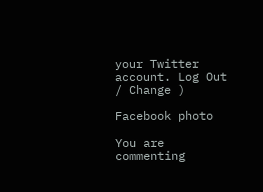your Twitter account. Log Out / Change )

Facebook photo

You are commenting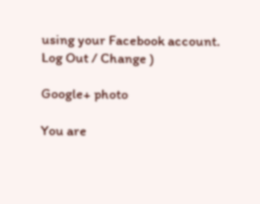using your Facebook account. Log Out / Change )

Google+ photo

You are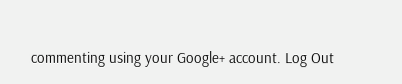commenting using your Google+ account. Log Out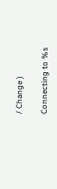/ Change )

Connecting to %s